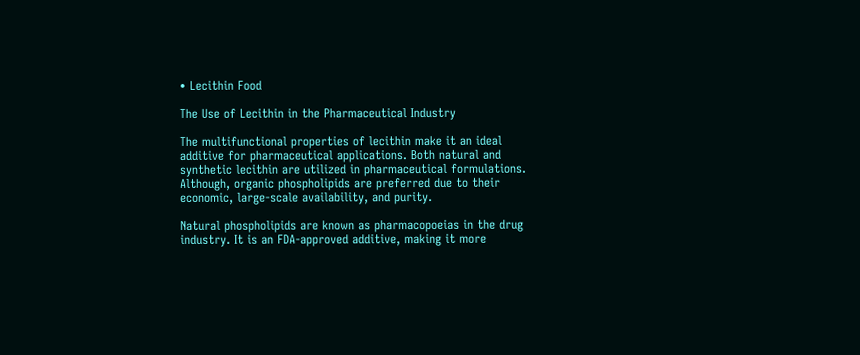• Lecithin Food

The Use of Lecithin in the Pharmaceutical Industry

The multifunctional properties of lecithin make it an ideal additive for pharmaceutical applications. Both natural and synthetic lecithin are utilized in pharmaceutical formulations. Although, organic phospholipids are preferred due to their economic, large-scale availability, and purity.

Natural phospholipids are known as pharmacopoeias in the drug industry. It is an FDA-approved additive, making it more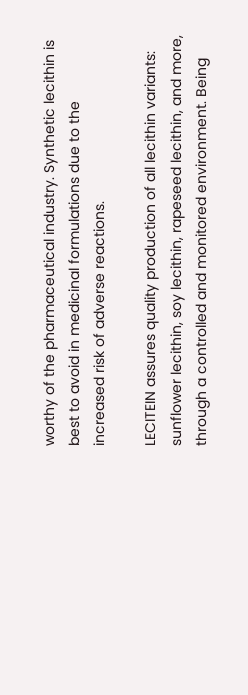worthy of the pharmaceutical industry. Synthetic lecithin is best to avoid in medicinal formulations due to the increased risk of adverse reactions.

LECITEIN assures quality production of all lecithin variants: sunflower lecithin, soy lecithin, rapeseed lecithin, and more, through a controlled and monitored environment. Being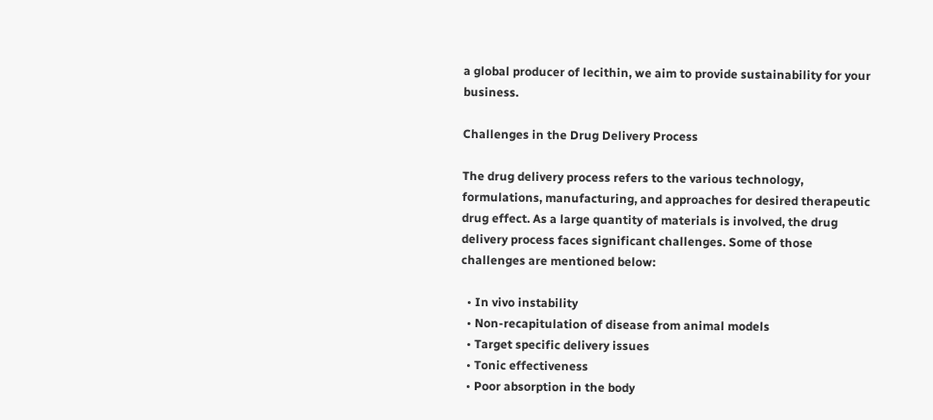a global producer of lecithin, we aim to provide sustainability for your business.

Challenges in the Drug Delivery Process

The drug delivery process refers to the various technology, formulations, manufacturing, and approaches for desired therapeutic drug effect. As a large quantity of materials is involved, the drug delivery process faces significant challenges. Some of those challenges are mentioned below:

  • In vivo instability
  • Non-recapitulation of disease from animal models
  • Target specific delivery issues
  • Tonic effectiveness
  • Poor absorption in the body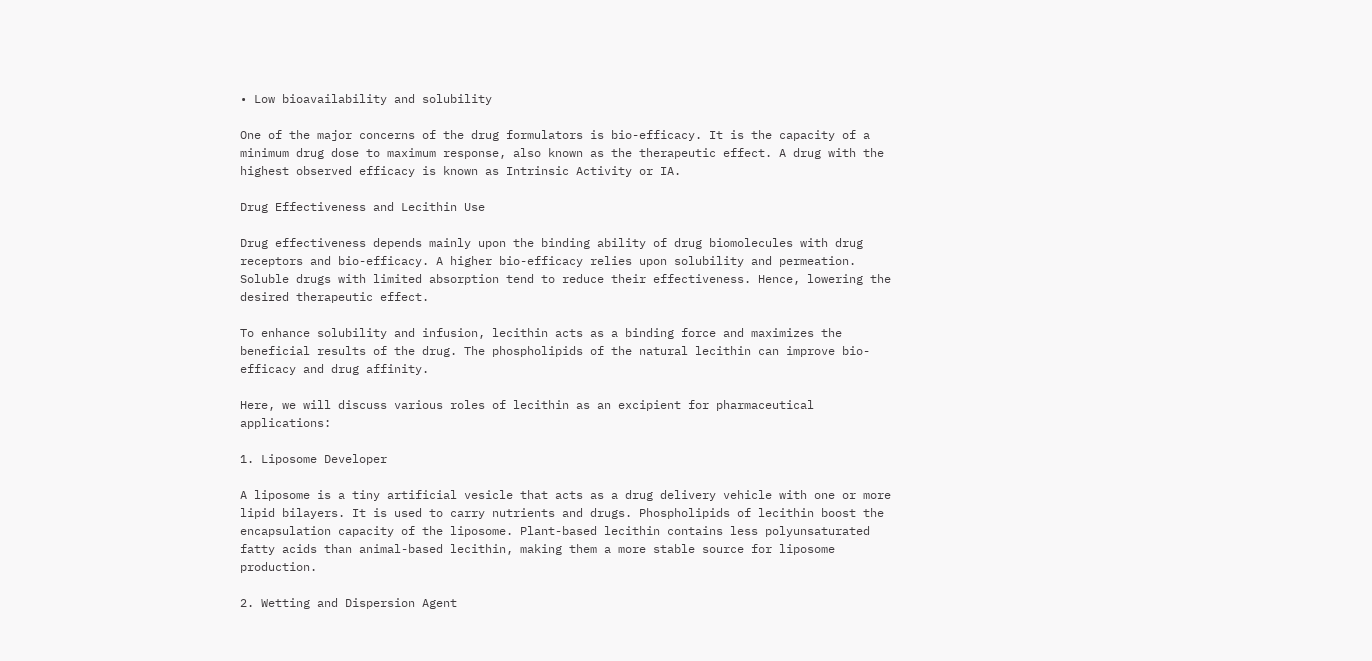• Low bioavailability and solubility

One of the major concerns of the drug formulators is bio-efficacy. It is the capacity of a minimum drug dose to maximum response, also known as the therapeutic effect. A drug with the highest observed efficacy is known as Intrinsic Activity or IA.

Drug Effectiveness and Lecithin Use

Drug effectiveness depends mainly upon the binding ability of drug biomolecules with drug receptors and bio-efficacy. A higher bio-efficacy relies upon solubility and permeation. Soluble drugs with limited absorption tend to reduce their effectiveness. Hence, lowering the desired therapeutic effect.

To enhance solubility and infusion, lecithin acts as a binding force and maximizes the beneficial results of the drug. The phospholipids of the natural lecithin can improve bio-efficacy and drug affinity.

Here, we will discuss various roles of lecithin as an excipient for pharmaceutical applications:

1. Liposome Developer

A liposome is a tiny artificial vesicle that acts as a drug delivery vehicle with one or more lipid bilayers. It is used to carry nutrients and drugs. Phospholipids of lecithin boost the encapsulation capacity of the liposome. Plant-based lecithin contains less polyunsaturated fatty acids than animal-based lecithin, making them a more stable source for liposome production.

2. Wetting and Dispersion Agent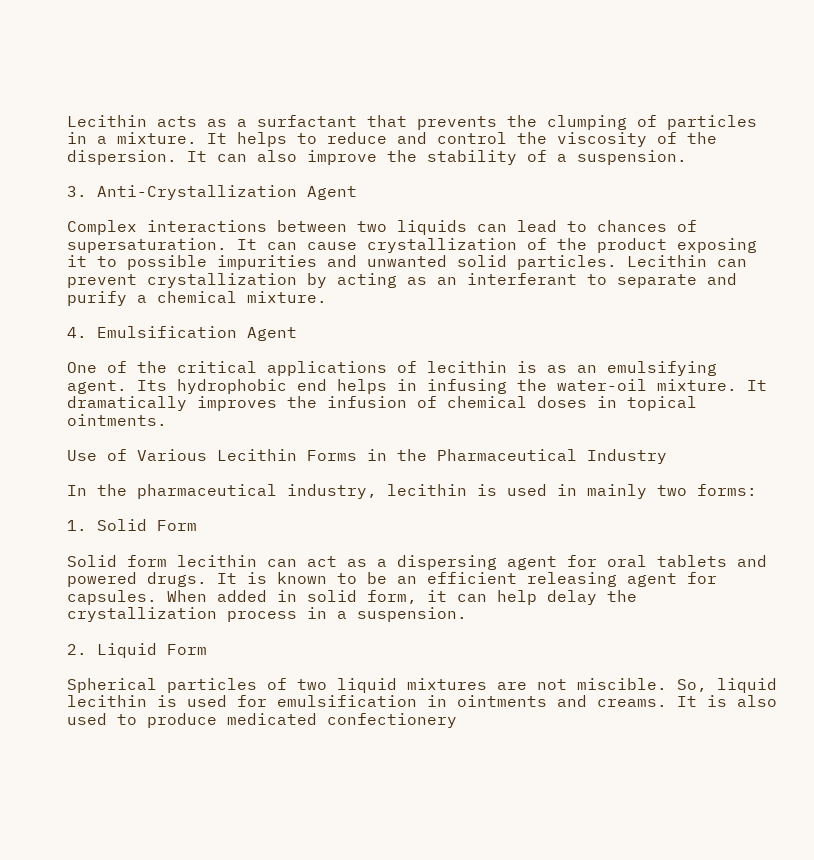Lecithin acts as a surfactant that prevents the clumping of particles in a mixture. It helps to reduce and control the viscosity of the dispersion. It can also improve the stability of a suspension.

3. Anti-Crystallization Agent

Complex interactions between two liquids can lead to chances of supersaturation. It can cause crystallization of the product exposing it to possible impurities and unwanted solid particles. Lecithin can prevent crystallization by acting as an interferant to separate and purify a chemical mixture.

4. Emulsification Agent

One of the critical applications of lecithin is as an emulsifying agent. Its hydrophobic end helps in infusing the water-oil mixture. It dramatically improves the infusion of chemical doses in topical ointments.

Use of Various Lecithin Forms in the Pharmaceutical Industry

In the pharmaceutical industry, lecithin is used in mainly two forms:

1. Solid Form

Solid form lecithin can act as a dispersing agent for oral tablets and powered drugs. It is known to be an efficient releasing agent for capsules. When added in solid form, it can help delay the crystallization process in a suspension.

2. Liquid Form

Spherical particles of two liquid mixtures are not miscible. So, liquid lecithin is used for emulsification in ointments and creams. It is also used to produce medicated confectionery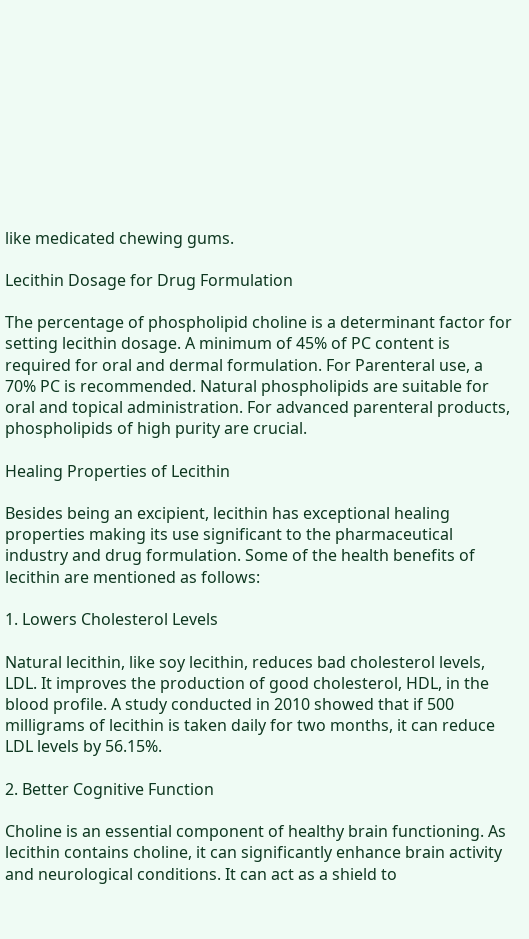like medicated chewing gums.

Lecithin Dosage for Drug Formulation

The percentage of phospholipid choline is a determinant factor for setting lecithin dosage. A minimum of 45% of PC content is required for oral and dermal formulation. For Parenteral use, a 70% PC is recommended. Natural phospholipids are suitable for oral and topical administration. For advanced parenteral products, phospholipids of high purity are crucial.

Healing Properties of Lecithin

Besides being an excipient, lecithin has exceptional healing properties making its use significant to the pharmaceutical industry and drug formulation. Some of the health benefits of lecithin are mentioned as follows:

1. Lowers Cholesterol Levels

Natural lecithin, like soy lecithin, reduces bad cholesterol levels, LDL. It improves the production of good cholesterol, HDL, in the blood profile. A study conducted in 2010 showed that if 500 milligrams of lecithin is taken daily for two months, it can reduce LDL levels by 56.15%.

2. Better Cognitive Function

Choline is an essential component of healthy brain functioning. As lecithin contains choline, it can significantly enhance brain activity and neurological conditions. It can act as a shield to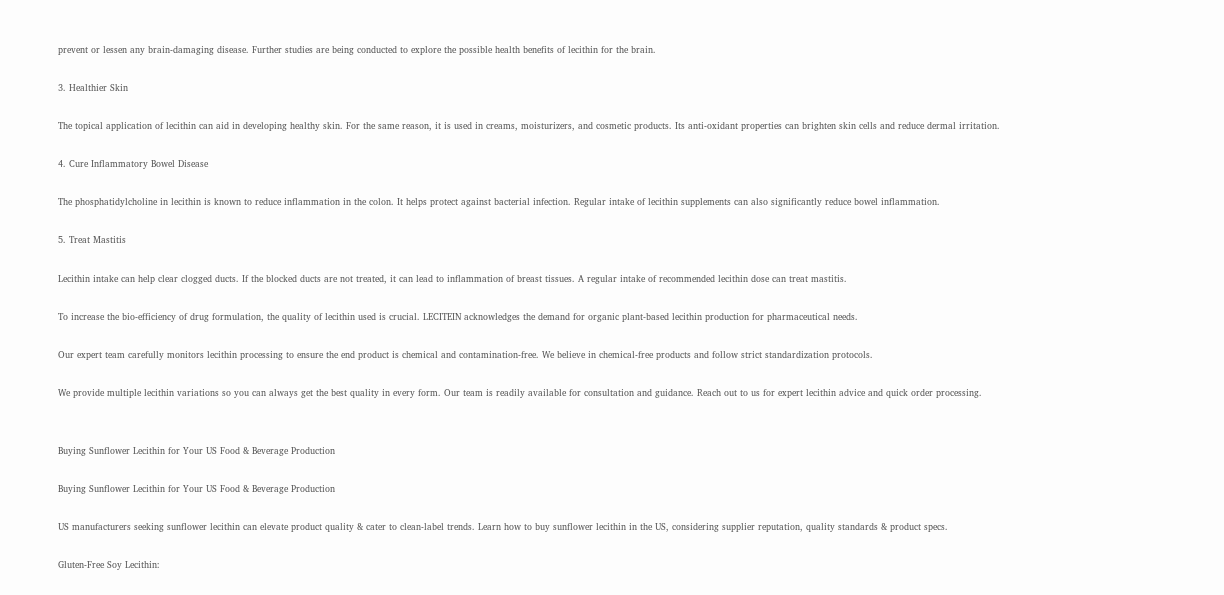prevent or lessen any brain-damaging disease. Further studies are being conducted to explore the possible health benefits of lecithin for the brain.

3. Healthier Skin

The topical application of lecithin can aid in developing healthy skin. For the same reason, it is used in creams, moisturizers, and cosmetic products. Its anti-oxidant properties can brighten skin cells and reduce dermal irritation.

4. Cure Inflammatory Bowel Disease

The phosphatidylcholine in lecithin is known to reduce inflammation in the colon. It helps protect against bacterial infection. Regular intake of lecithin supplements can also significantly reduce bowel inflammation.

5. Treat Mastitis

Lecithin intake can help clear clogged ducts. If the blocked ducts are not treated, it can lead to inflammation of breast tissues. A regular intake of recommended lecithin dose can treat mastitis.

To increase the bio-efficiency of drug formulation, the quality of lecithin used is crucial. LECITEIN acknowledges the demand for organic plant-based lecithin production for pharmaceutical needs.

Our expert team carefully monitors lecithin processing to ensure the end product is chemical and contamination-free. We believe in chemical-free products and follow strict standardization protocols.

We provide multiple lecithin variations so you can always get the best quality in every form. Our team is readily available for consultation and guidance. Reach out to us for expert lecithin advice and quick order processing.


Buying Sunflower Lecithin for Your US Food & Beverage Production

Buying Sunflower Lecithin for Your US Food & Beverage Production

US manufacturers seeking sunflower lecithin can elevate product quality & cater to clean-label trends. Learn how to buy sunflower lecithin in the US, considering supplier reputation, quality standards & product specs.

Gluten-Free Soy Lecithin: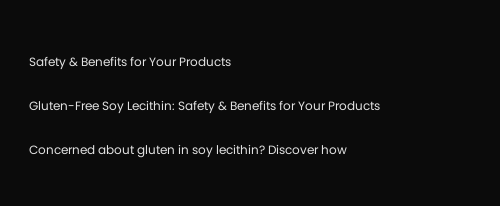Safety & Benefits for Your Products

Gluten-Free Soy Lecithin: Safety & Benefits for Your Products

Concerned about gluten in soy lecithin? Discover how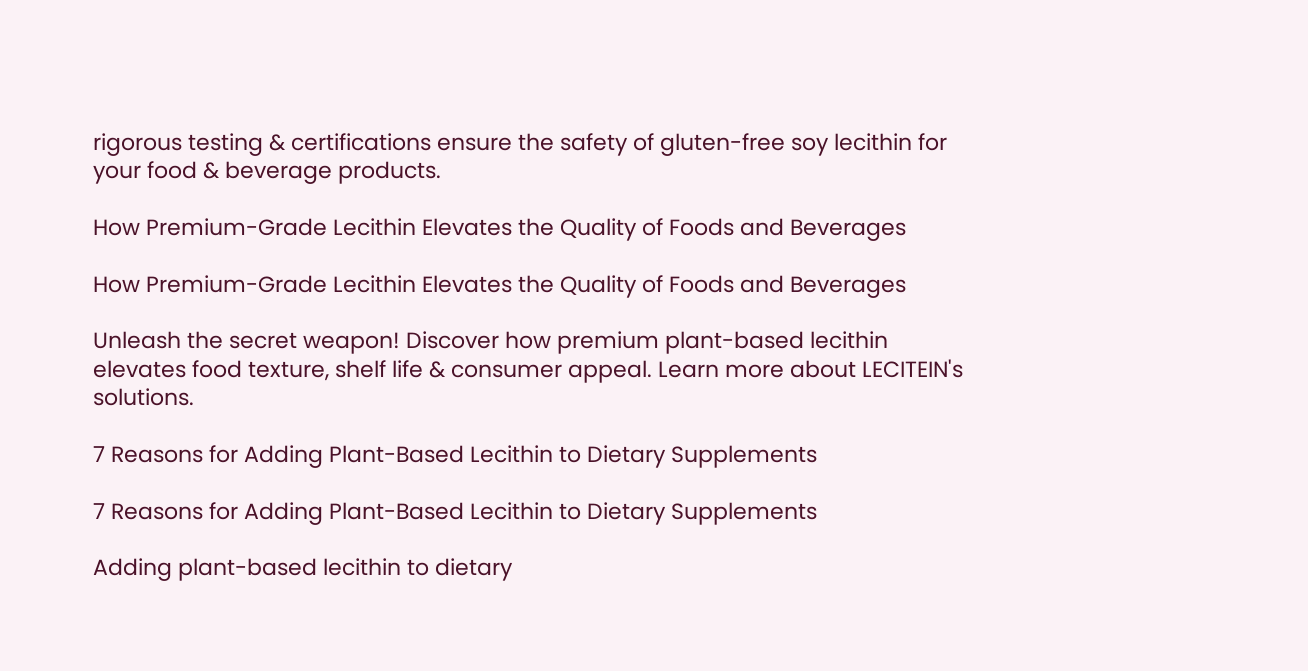rigorous testing & certifications ensure the safety of gluten-free soy lecithin for your food & beverage products.

How Premium-Grade Lecithin Elevates the Quality of Foods and Beverages

How Premium-Grade Lecithin Elevates the Quality of Foods and Beverages

Unleash the secret weapon! Discover how premium plant-based lecithin elevates food texture, shelf life & consumer appeal. Learn more about LECITEIN's solutions.

7 Reasons for Adding Plant-Based Lecithin to Dietary Supplements

7 Reasons for Adding Plant-Based Lecithin to Dietary Supplements

Adding plant-based lecithin to dietary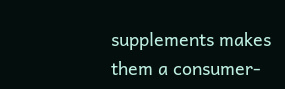supplements makes them a consumer-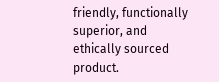friendly, functionally superior, and ethically sourced product.